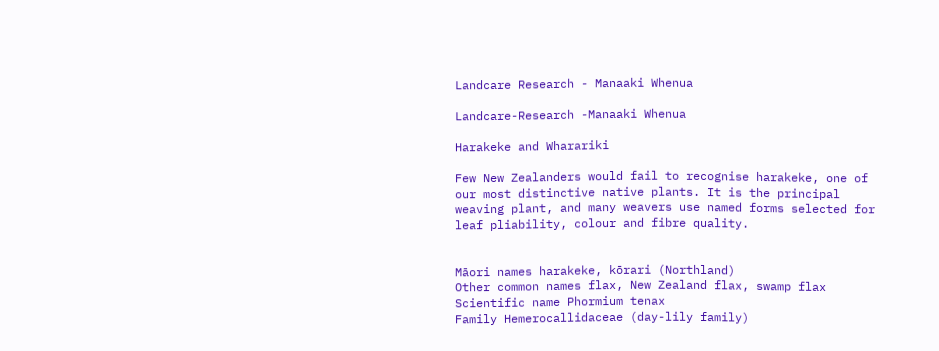Landcare Research - Manaaki Whenua

Landcare-Research -Manaaki Whenua

Harakeke and Wharariki

Few New Zealanders would fail to recognise harakeke, one of our most distinctive native plants. It is the principal weaving plant, and many weavers use named forms selected for leaf pliability, colour and fibre quality.


Māori names harakeke, kōrari (Northland)
Other common names flax, New Zealand flax, swamp flax
Scientific name Phormium tenax
Family Hemerocallidaceae (day-lily family)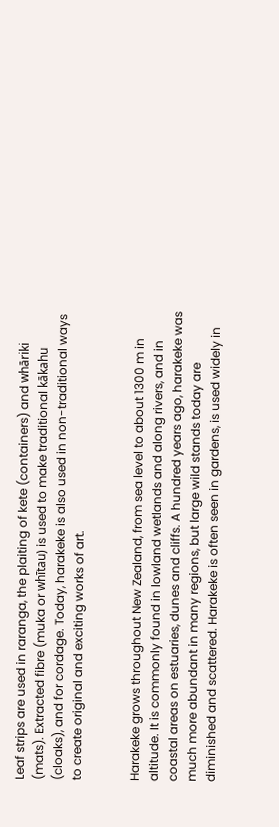Leaf strips are used in raranga, the plaiting of kete (containers) and whāriki (mats). Extracted fibre (muka or whītau) is used to make traditional kākahu (cloaks), and for cordage. Today, harakeke is also used in non-traditional ways to create original and exciting works of art.


Harakeke grows throughout New Zealand, from sea level to about 1300 m in altitude. It is commonly found in lowland wetlands and along rivers, and in coastal areas on estuaries, dunes and cliffs. A hundred years ago, harakeke was much more abundant in many regions, but large wild stands today are diminished and scattered. Harakeke is often seen in gardens, is used widely in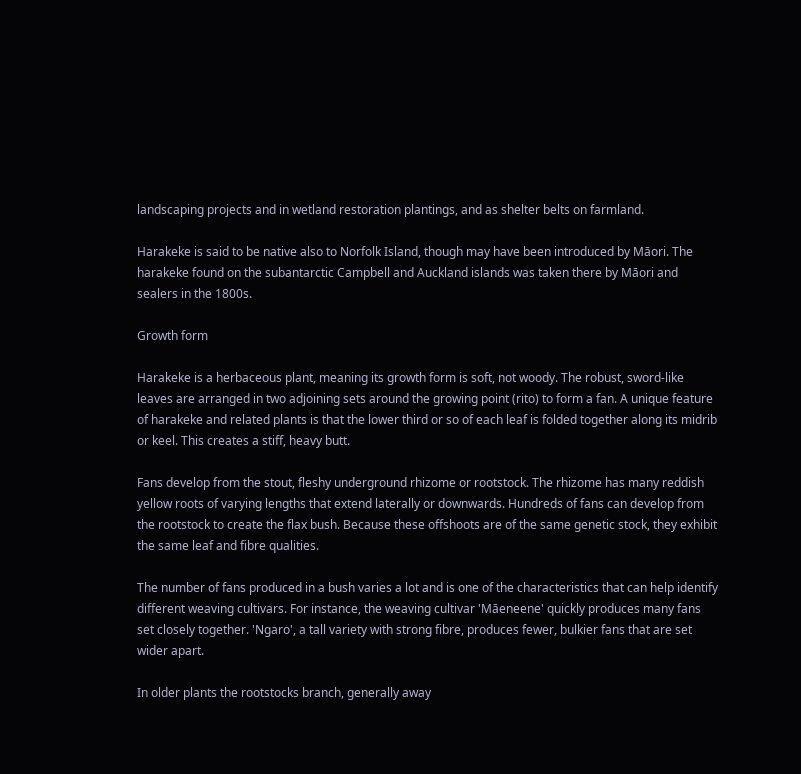landscaping projects and in wetland restoration plantings, and as shelter belts on farmland.

Harakeke is said to be native also to Norfolk Island, though may have been introduced by Māori. The harakeke found on the subantarctic Campbell and Auckland islands was taken there by Māori and sealers in the 1800s.

Growth form

Harakeke is a herbaceous plant, meaning its growth form is soft, not woody. The robust, sword-like leaves are arranged in two adjoining sets around the growing point (rito) to form a fan. A unique feature of harakeke and related plants is that the lower third or so of each leaf is folded together along its midrib or keel. This creates a stiff, heavy butt.

Fans develop from the stout, fleshy underground rhizome or rootstock. The rhizome has many reddish yellow roots of varying lengths that extend laterally or downwards. Hundreds of fans can develop from the rootstock to create the flax bush. Because these offshoots are of the same genetic stock, they exhibit the same leaf and fibre qualities.

The number of fans produced in a bush varies a lot and is one of the characteristics that can help identify different weaving cultivars. For instance, the weaving cultivar 'Māeneene' quickly produces many fans set closely together. 'Ngaro', a tall variety with strong fibre, produces fewer, bulkier fans that are set wider apart.

In older plants the rootstocks branch, generally away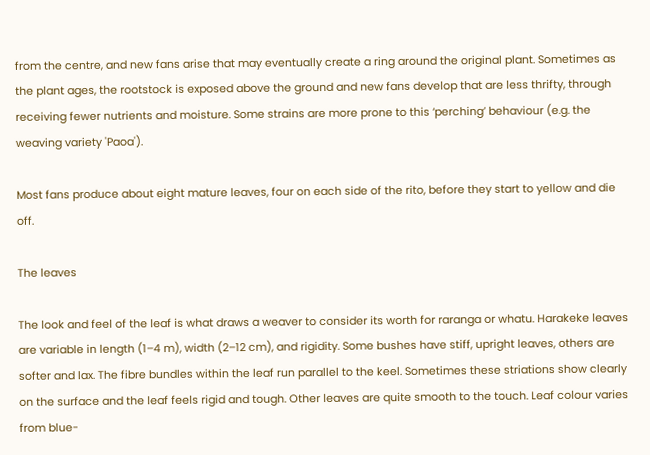from the centre, and new fans arise that may eventually create a ring around the original plant. Sometimes as the plant ages, the rootstock is exposed above the ground and new fans develop that are less thrifty, through receiving fewer nutrients and moisture. Some strains are more prone to this ‘perching’ behaviour (e.g. the weaving variety 'Paoa').

Most fans produce about eight mature leaves, four on each side of the rito, before they start to yellow and die off.

The leaves

The look and feel of the leaf is what draws a weaver to consider its worth for raranga or whatu. Harakeke leaves are variable in length (1–4 m), width (2–12 cm), and rigidity. Some bushes have stiff, upright leaves, others are softer and lax. The fibre bundles within the leaf run parallel to the keel. Sometimes these striations show clearly on the surface and the leaf feels rigid and tough. Other leaves are quite smooth to the touch. Leaf colour varies from blue-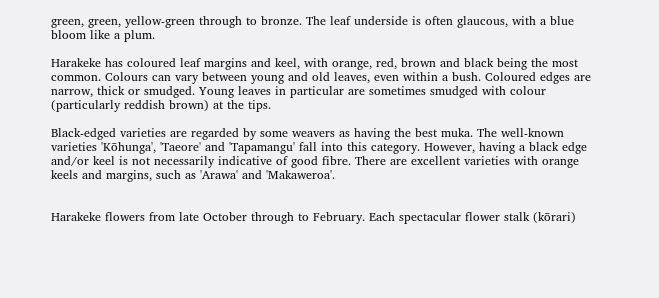green, green, yellow-green through to bronze. The leaf underside is often glaucous, with a blue bloom like a plum.

Harakeke has coloured leaf margins and keel, with orange, red, brown and black being the most common. Colours can vary between young and old leaves, even within a bush. Coloured edges are narrow, thick or smudged. Young leaves in particular are sometimes smudged with colour (particularly reddish brown) at the tips.

Black-edged varieties are regarded by some weavers as having the best muka. The well-known varieties 'Kōhunga', 'Taeore' and 'Tapamangu' fall into this category. However, having a black edge and/or keel is not necessarily indicative of good fibre. There are excellent varieties with orange keels and margins, such as 'Arawa' and 'Makaweroa'.


Harakeke flowers from late October through to February. Each spectacular flower stalk (kōrari)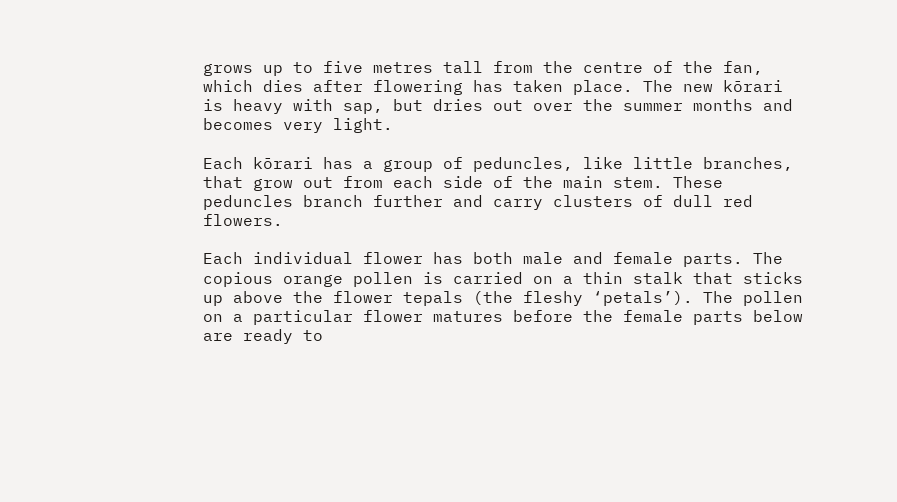grows up to five metres tall from the centre of the fan, which dies after flowering has taken place. The new kōrari is heavy with sap, but dries out over the summer months and becomes very light.

Each kōrari has a group of peduncles, like little branches, that grow out from each side of the main stem. These peduncles branch further and carry clusters of dull red flowers.

Each individual flower has both male and female parts. The copious orange pollen is carried on a thin stalk that sticks up above the flower tepals (the fleshy ‘petals’). The pollen on a particular flower matures before the female parts below are ready to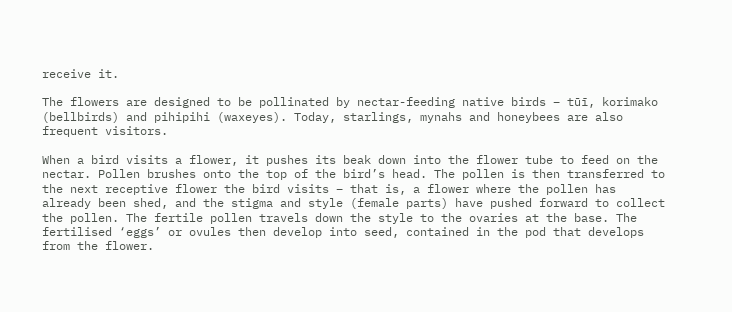receive it.

The flowers are designed to be pollinated by nectar-feeding native birds – tūī, korimako (bellbirds) and pihipihi (waxeyes). Today, starlings, mynahs and honeybees are also frequent visitors.

When a bird visits a flower, it pushes its beak down into the flower tube to feed on the nectar. Pollen brushes onto the top of the bird’s head. The pollen is then transferred to the next receptive flower the bird visits – that is, a flower where the pollen has already been shed, and the stigma and style (female parts) have pushed forward to collect the pollen. The fertile pollen travels down the style to the ovaries at the base. The fertilised ‘eggs’ or ovules then develop into seed, contained in the pod that develops from the flower.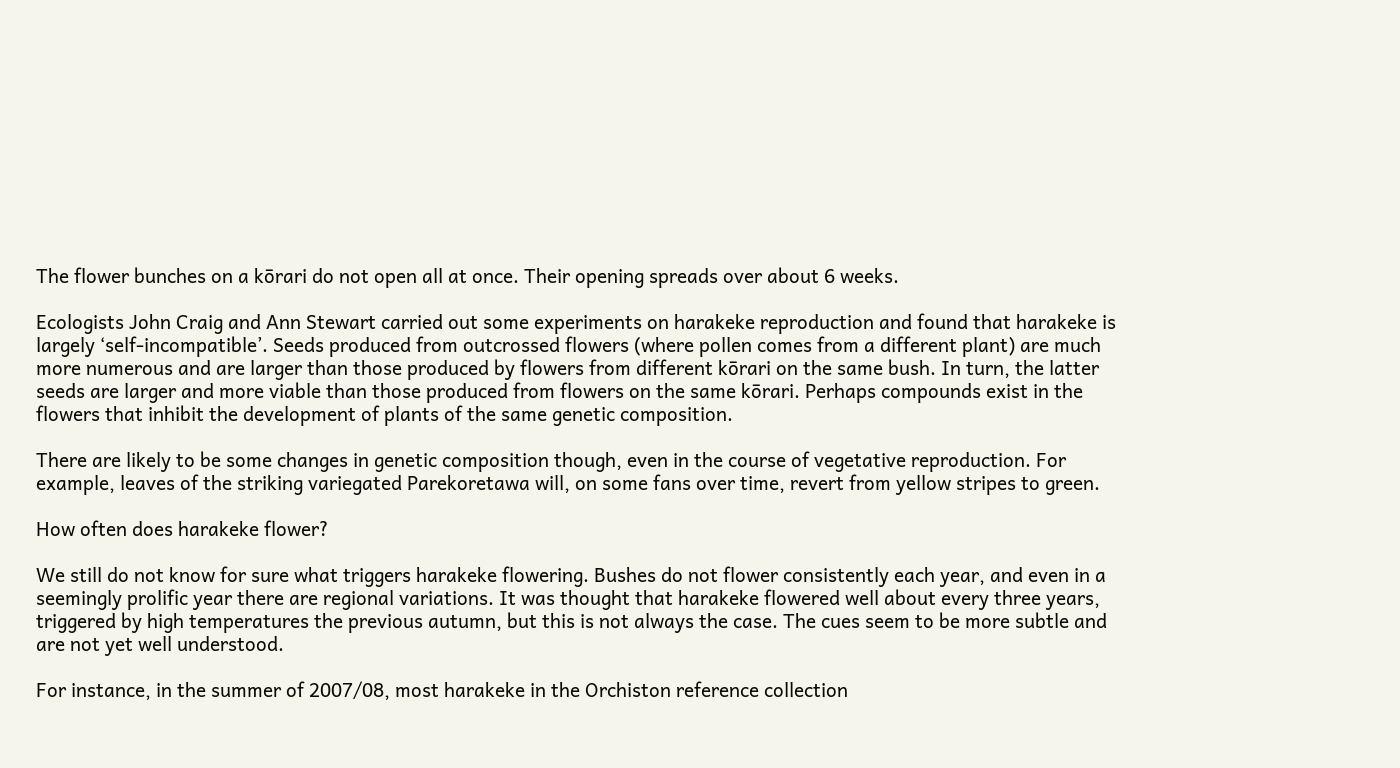The flower bunches on a kōrari do not open all at once. Their opening spreads over about 6 weeks.

Ecologists John Craig and Ann Stewart carried out some experiments on harakeke reproduction and found that harakeke is largely ‘self-incompatible’. Seeds produced from outcrossed flowers (where pollen comes from a different plant) are much more numerous and are larger than those produced by flowers from different kōrari on the same bush. In turn, the latter seeds are larger and more viable than those produced from flowers on the same kōrari. Perhaps compounds exist in the flowers that inhibit the development of plants of the same genetic composition.

There are likely to be some changes in genetic composition though, even in the course of vegetative reproduction. For example, leaves of the striking variegated Parekoretawa will, on some fans over time, revert from yellow stripes to green.

How often does harakeke flower?

We still do not know for sure what triggers harakeke flowering. Bushes do not flower consistently each year, and even in a seemingly prolific year there are regional variations. It was thought that harakeke flowered well about every three years, triggered by high temperatures the previous autumn, but this is not always the case. The cues seem to be more subtle and are not yet well understood.

For instance, in the summer of 2007/08, most harakeke in the Orchiston reference collection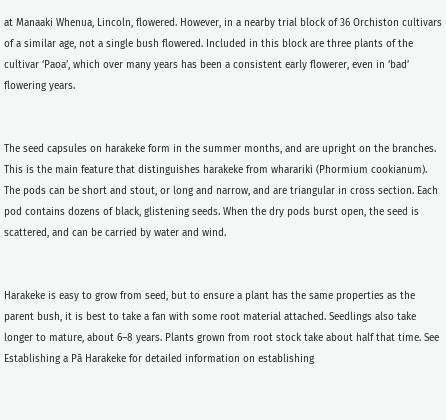at Manaaki Whenua, Lincoln, flowered. However, in a nearby trial block of 36 Orchiston cultivars of a similar age, not a single bush flowered. Included in this block are three plants of the cultivar ‘Paoa’, which over many years has been a consistent early flowerer, even in ‘bad’ flowering years.


The seed capsules on harakeke form in the summer months, and are upright on the branches. This is the main feature that distinguishes harakeke from wharariki (Phormium cookianum). The pods can be short and stout, or long and narrow, and are triangular in cross section. Each pod contains dozens of black, glistening seeds. When the dry pods burst open, the seed is scattered, and can be carried by water and wind.


Harakeke is easy to grow from seed, but to ensure a plant has the same properties as the parent bush, it is best to take a fan with some root material attached. Seedlings also take longer to mature, about 6–8 years. Plants grown from root stock take about half that time. See Establishing a Pā Harakeke for detailed information on establishing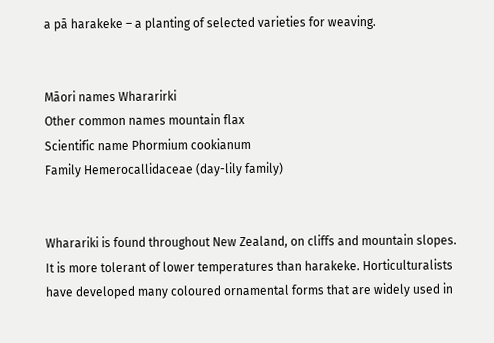a pā harakeke – a planting of selected varieties for weaving.


Māori names Whararirki
Other common names mountain flax
Scientific name Phormium cookianum
Family Hemerocallidaceae (day-lily family)


Wharariki is found throughout New Zealand, on cliffs and mountain slopes. It is more tolerant of lower temperatures than harakeke. Horticulturalists have developed many coloured ornamental forms that are widely used in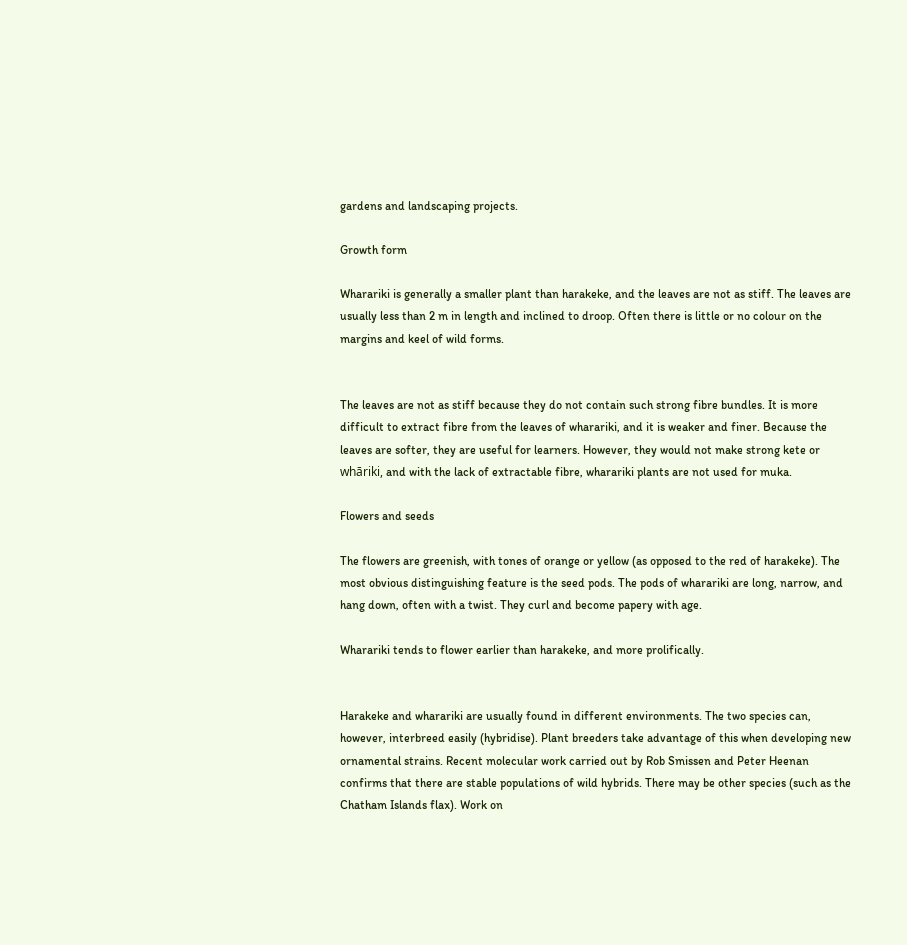gardens and landscaping projects.

Growth form

Wharariki is generally a smaller plant than harakeke, and the leaves are not as stiff. The leaves are usually less than 2 m in length and inclined to droop. Often there is little or no colour on the margins and keel of wild forms.


The leaves are not as stiff because they do not contain such strong fibre bundles. It is more difficult to extract fibre from the leaves of wharariki, and it is weaker and finer. Because the leaves are softer, they are useful for learners. However, they would not make strong kete or whāriki, and with the lack of extractable fibre, wharariki plants are not used for muka.

Flowers and seeds

The flowers are greenish, with tones of orange or yellow (as opposed to the red of harakeke). The most obvious distinguishing feature is the seed pods. The pods of wharariki are long, narrow, and hang down, often with a twist. They curl and become papery with age.

Wharariki tends to flower earlier than harakeke, and more prolifically.


Harakeke and wharariki are usually found in different environments. The two species can, however, interbreed easily (hybridise). Plant breeders take advantage of this when developing new ornamental strains. Recent molecular work carried out by Rob Smissen and Peter Heenan confirms that there are stable populations of wild hybrids. There may be other species (such as the Chatham Islands flax). Work on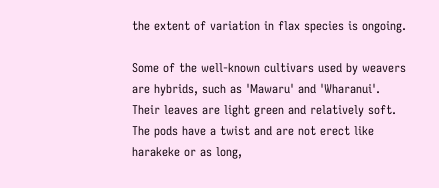the extent of variation in flax species is ongoing.

Some of the well-known cultivars used by weavers are hybrids, such as 'Mawaru' and 'Wharanui'. Their leaves are light green and relatively soft. The pods have a twist and are not erect like harakeke or as long,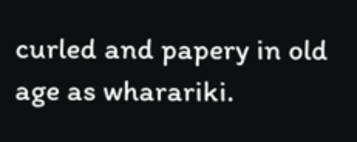curled and papery in old age as wharariki.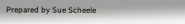Prepared by Sue Scheele